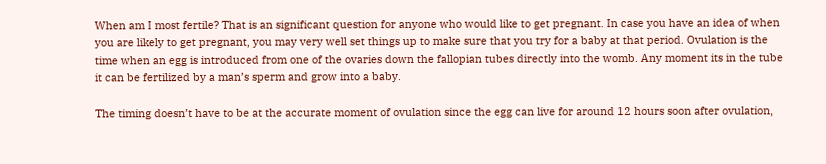When am I most fertile? That is an significant question for anyone who would like to get pregnant. In case you have an idea of when you are likely to get pregnant, you may very well set things up to make sure that you try for a baby at that period. Ovulation is the time when an egg is introduced from one of the ovaries down the fallopian tubes directly into the womb. Any moment its in the tube it can be fertilized by a man’s sperm and grow into a baby.

The timing doesn’t have to be at the accurate moment of ovulation since the egg can live for around 12 hours soon after ovulation,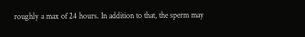roughly a max of 24 hours. In addition to that, the sperm may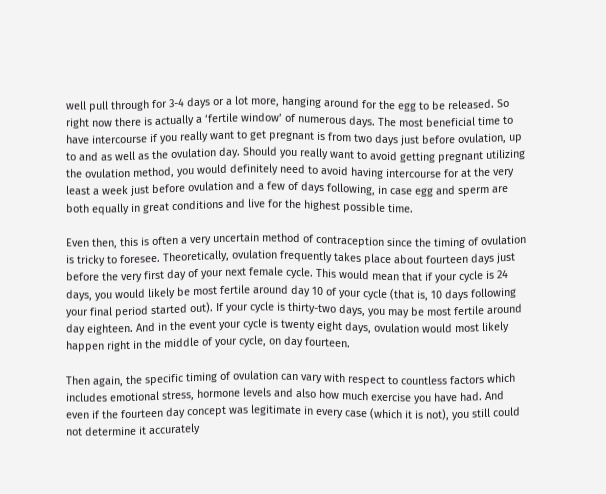well pull through for 3-4 days or a lot more, hanging around for the egg to be released. So right now there is actually a ‘fertile window’ of numerous days. The most beneficial time to have intercourse if you really want to get pregnant is from two days just before ovulation, up to and as well as the ovulation day. Should you really want to avoid getting pregnant utilizing the ovulation method, you would definitely need to avoid having intercourse for at the very least a week just before ovulation and a few of days following, in case egg and sperm are both equally in great conditions and live for the highest possible time.

Even then, this is often a very uncertain method of contraception since the timing of ovulation is tricky to foresee. Theoretically, ovulation frequently takes place about fourteen days just before the very first day of your next female cycle. This would mean that if your cycle is 24 days, you would likely be most fertile around day 10 of your cycle (that is, 10 days following your final period started out). If your cycle is thirty-two days, you may be most fertile around day eighteen. And in the event your cycle is twenty eight days, ovulation would most likely happen right in the middle of your cycle, on day fourteen.

Then again, the specific timing of ovulation can vary with respect to countless factors which includes emotional stress, hormone levels and also how much exercise you have had. And even if the fourteen day concept was legitimate in every case (which it is not), you still could not determine it accurately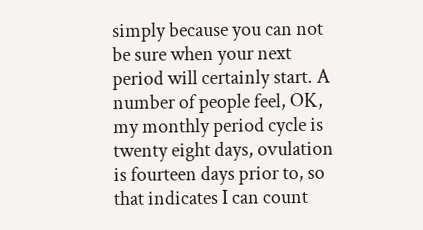simply because you can not be sure when your next period will certainly start. A number of people feel, OK, my monthly period cycle is twenty eight days, ovulation is fourteen days prior to, so that indicates I can count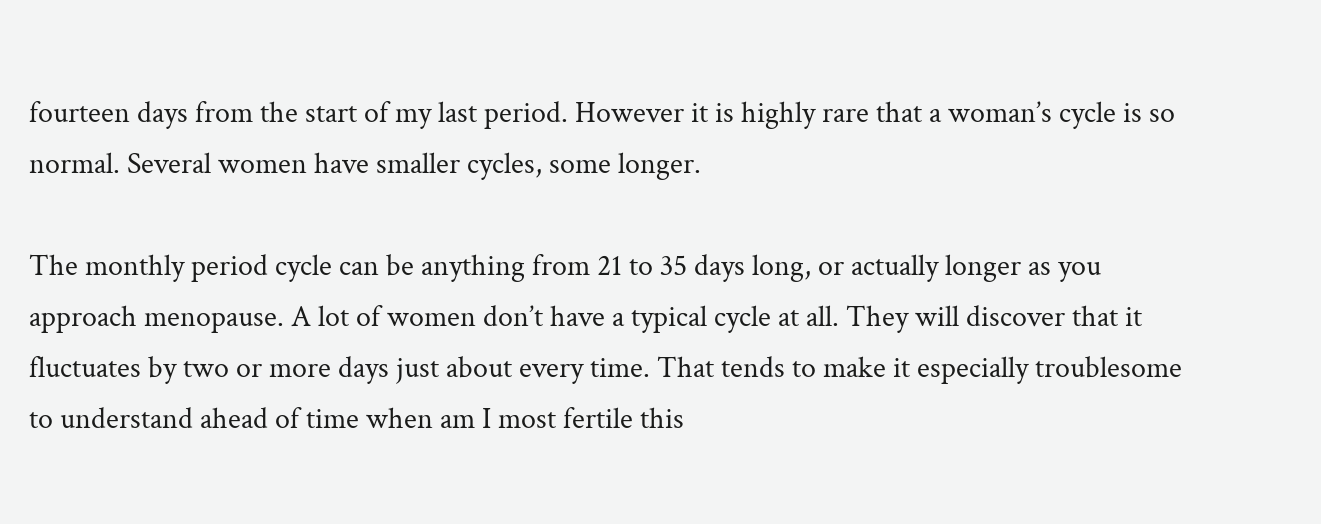fourteen days from the start of my last period. However it is highly rare that a woman’s cycle is so normal. Several women have smaller cycles, some longer.

The monthly period cycle can be anything from 21 to 35 days long, or actually longer as you approach menopause. A lot of women don’t have a typical cycle at all. They will discover that it fluctuates by two or more days just about every time. That tends to make it especially troublesome to understand ahead of time when am I most fertile this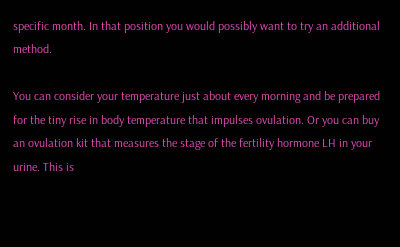specific month. In that position you would possibly want to try an additional method.

You can consider your temperature just about every morning and be prepared for the tiny rise in body temperature that impulses ovulation. Or you can buy an ovulation kit that measures the stage of the fertility hormone LH in your urine. This is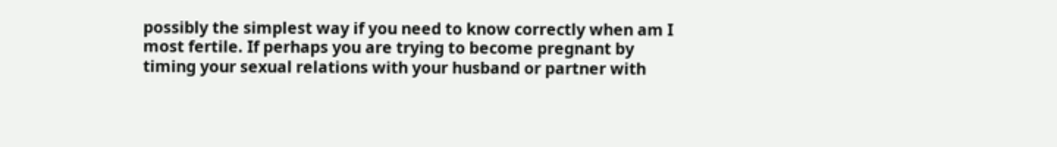possibly the simplest way if you need to know correctly when am I most fertile. If perhaps you are trying to become pregnant by timing your sexual relations with your husband or partner with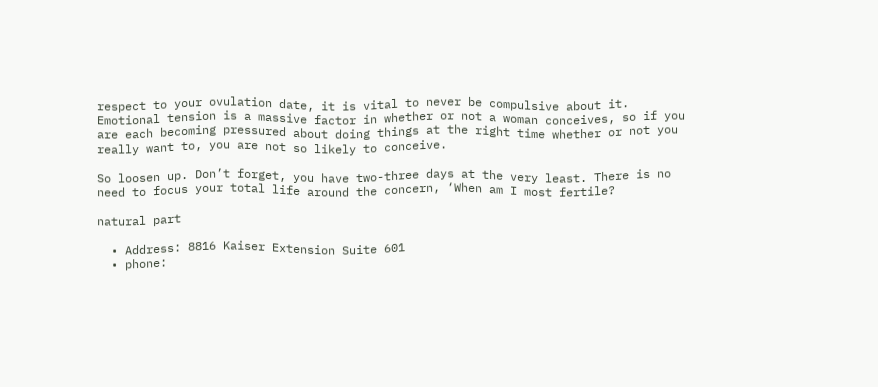respect to your ovulation date, it is vital to never be compulsive about it. Emotional tension is a massive factor in whether or not a woman conceives, so if you are each becoming pressured about doing things at the right time whether or not you really want to, you are not so likely to conceive.

So loosen up. Don’t forget, you have two-three days at the very least. There is no need to focus your total life around the concern, ‘When am I most fertile?

natural part

  • Address: 8816 Kaiser Extension Suite 601
  • phone: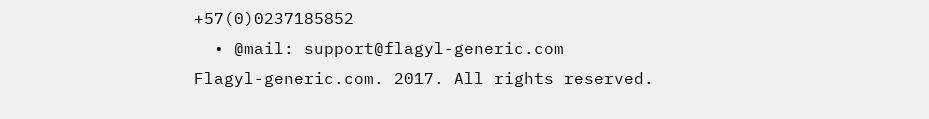+57(0)0237185852
  • @mail: support@flagyl-generic.com
Flagyl-generic.com. 2017. All rights reserved.